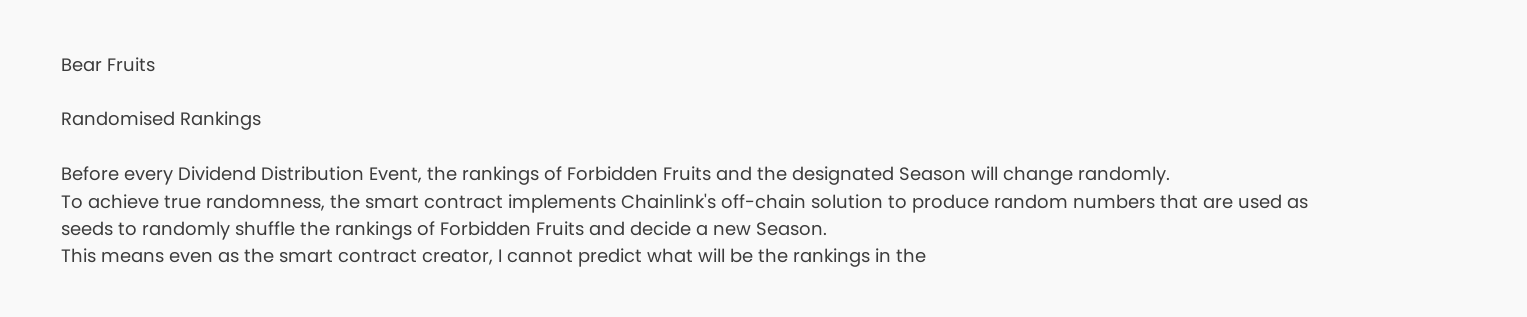Bear Fruits

Randomised Rankings

Before every Dividend Distribution Event, the rankings of Forbidden Fruits and the designated Season will change randomly.
To achieve true randomness, the smart contract implements Chainlink's off-chain solution to produce random numbers that are used as seeds to randomly shuffle the rankings of Forbidden Fruits and decide a new Season.
This means even as the smart contract creator, I cannot predict what will be the rankings in the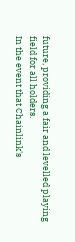future, providing a fair and levelled playing field for all holders.
In the event that Chainlink's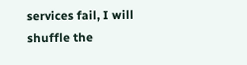services fail, I will shuffle the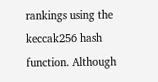rankings using the keccak256 hash function. Although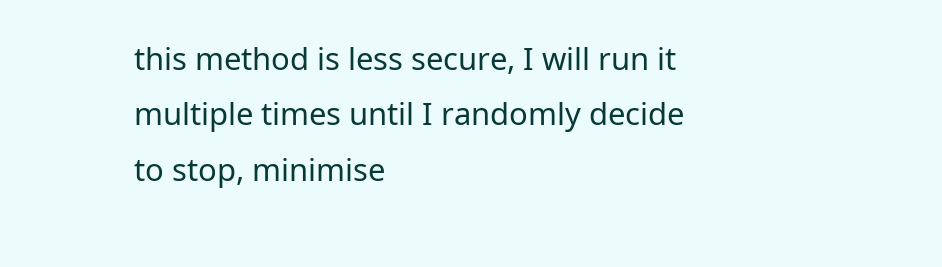this method is less secure, I will run it multiple times until I randomly decide to stop, minimise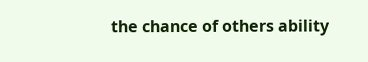the chance of others ability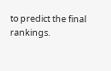to predict the final rankings.